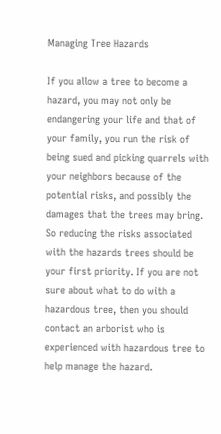Managing Tree Hazards

If you allow a tree to become a hazard, you may not only be endangering your life and that of your family, you run the risk of being sued and picking quarrels with your neighbors because of the potential risks, and possibly the damages that the trees may bring. So reducing the risks associated with the hazards trees should be your first priority. If you are not sure about what to do with a hazardous tree, then you should contact an arborist who is experienced with hazardous tree to help manage the hazard.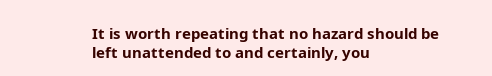It is worth repeating that no hazard should be left unattended to and certainly, you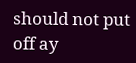should not put off ay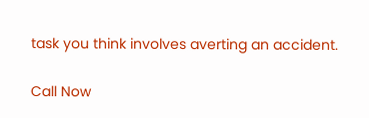task you think involves averting an accident.

Call Now